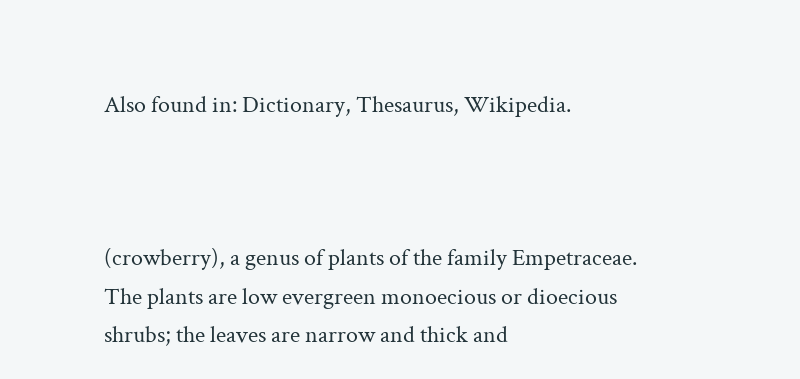Also found in: Dictionary, Thesaurus, Wikipedia.



(crowberry), a genus of plants of the family Empetraceae. The plants are low evergreen monoecious or dioecious shrubs; the leaves are narrow and thick and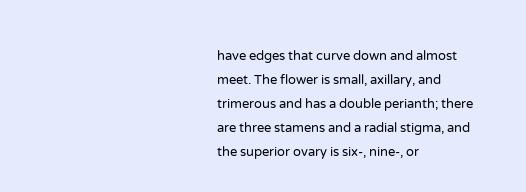have edges that curve down and almost meet. The flower is small, axillary, and trimerous and has a double perianth; there are three stamens and a radial stigma, and the superior ovary is six-, nine-, or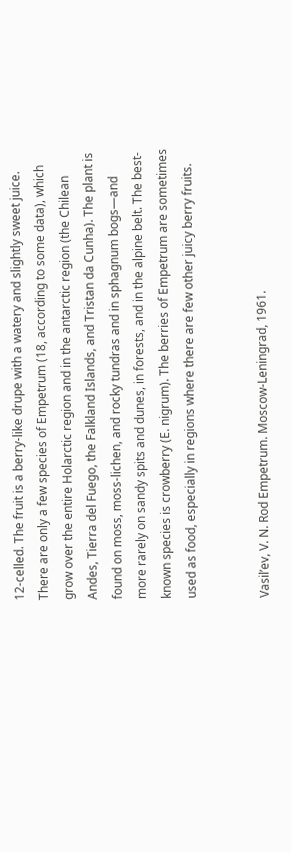12-celled. The fruit is a berry-like drupe with a watery and slightly sweet juice. There are only a few species of Empetrum (18, according to some data), which grow over the entire Holarctic region and in the antarctic region (the Chilean Andes, Tierra del Fuego, the Falkland Islands, and Tristan da Cunha). The plant is found on moss, moss-lichen, and rocky tundras and in sphagnum bogs—and more rarely on sandy spits and dunes, in forests, and in the alpine belt. The best-known species is crowberry (E. nigrum). The berries of Empetrum are sometimes used as food, especially in regions where there are few other juicy berry fruits.


Vasil’ev, V. N. Rod Empetrum. Moscow-Leningrad, 1961.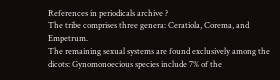References in periodicals archive ?
The tribe comprises three genera: Ceratiola, Corema, and Empetrum.
The remaining sexual systems are found exclusively among the dicots: Gynomonoecious species include 7% of the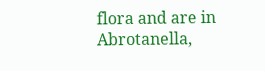flora and are in Abrotanella,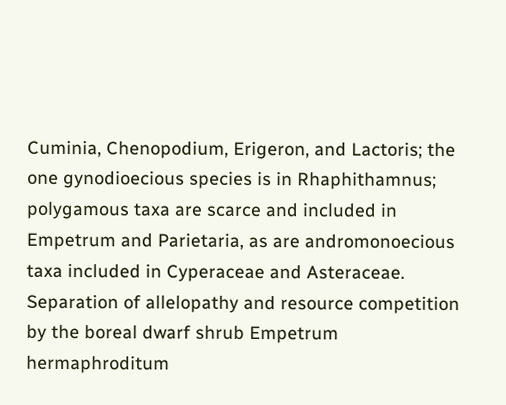Cuminia, Chenopodium, Erigeron, and Lactoris; the one gynodioecious species is in Rhaphithamnus; polygamous taxa are scarce and included in Empetrum and Parietaria, as are andromonoecious taxa included in Cyperaceae and Asteraceae.
Separation of allelopathy and resource competition by the boreal dwarf shrub Empetrum hermaphroditum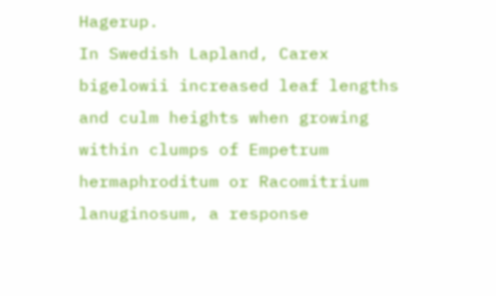Hagerup.
In Swedish Lapland, Carex bigelowii increased leaf lengths and culm heights when growing within clumps of Empetrum hermaphroditum or Racomitrium lanuginosum, a response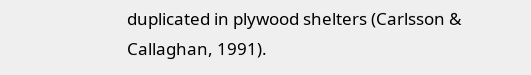duplicated in plywood shelters (Carlsson & Callaghan, 1991).